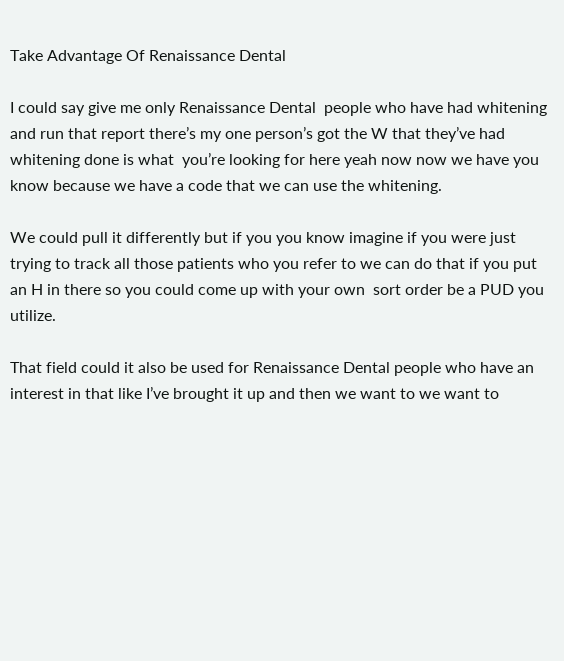Take Advantage Of Renaissance Dental

I could say give me only Renaissance Dental  people who have had whitening and run that report there’s my one person’s got the W that they’ve had whitening done is what  you’re looking for here yeah now now we have you know because we have a code that we can use the whitening.

We could pull it differently but if you you know imagine if you were just trying to track all those patients who you refer to we can do that if you put an H in there so you could come up with your own  sort order be a PUD you utilize.

That field could it also be used for Renaissance Dental people who have an interest in that like I’ve brought it up and then we want to we want to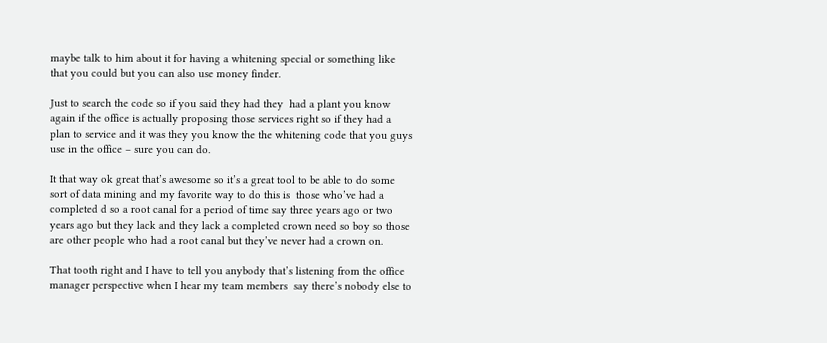maybe talk to him about it for having a whitening special or something like that you could but you can also use money finder.

Just to search the code so if you said they had they  had a plant you know again if the office is actually proposing those services right so if they had a plan to service and it was they you know the the whitening code that you guys use in the office – sure you can do.

It that way ok great that’s awesome so it’s a great tool to be able to do some sort of data mining and my favorite way to do this is  those who’ve had a completed d so a root canal for a period of time say three years ago or two years ago but they lack and they lack a completed crown need so boy so those are other people who had a root canal but they’ve never had a crown on.

That tooth right and I have to tell you anybody that’s listening from the office manager perspective when I hear my team members  say there’s nobody else to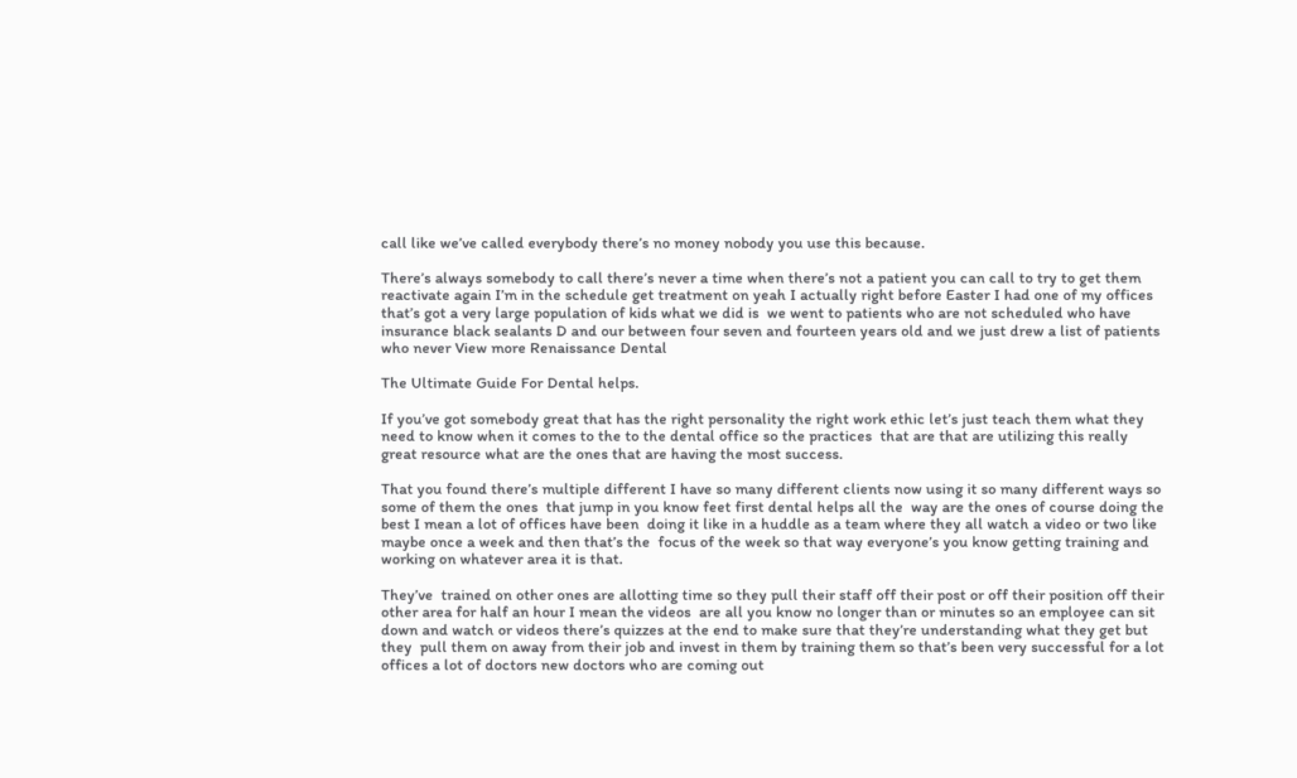call like we’ve called everybody there’s no money nobody you use this because.

There’s always somebody to call there’s never a time when there’s not a patient you can call to try to get them reactivate again I’m in the schedule get treatment on yeah I actually right before Easter I had one of my offices that’s got a very large population of kids what we did is  we went to patients who are not scheduled who have insurance black sealants D and our between four seven and fourteen years old and we just drew a list of patients who never View more Renaissance Dental

The Ultimate Guide For Dental helps.

If you’ve got somebody great that has the right personality the right work ethic let’s just teach them what they need to know when it comes to the to the dental office so the practices  that are that are utilizing this really great resource what are the ones that are having the most success.

That you found there’s multiple different I have so many different clients now using it so many different ways so some of them the ones  that jump in you know feet first dental helps all the  way are the ones of course doing the best I mean a lot of offices have been  doing it like in a huddle as a team where they all watch a video or two like maybe once a week and then that’s the  focus of the week so that way everyone’s you know getting training and working on whatever area it is that.

They’ve  trained on other ones are allotting time so they pull their staff off their post or off their position off their other area for half an hour I mean the videos  are all you know no longer than or minutes so an employee can sit down and watch or videos there’s quizzes at the end to make sure that they’re understanding what they get but they  pull them on away from their job and invest in them by training them so that’s been very successful for a lot offices a lot of doctors new doctors who are coming out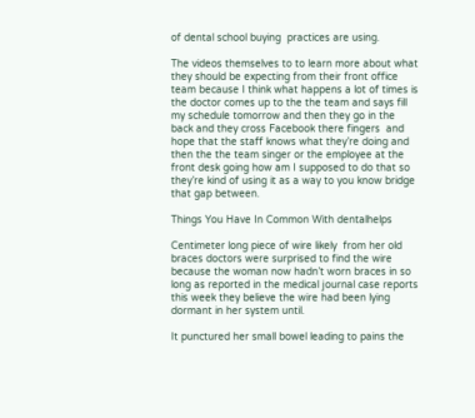of dental school buying  practices are using.

The videos themselves to to learn more about what they should be expecting from their front office team because I think what happens a lot of times is the doctor comes up to the the team and says fill  my schedule tomorrow and then they go in the back and they cross Facebook there fingers  and hope that the staff knows what they’re doing and then the the team singer or the employee at the front desk going how am I supposed to do that so  they’re kind of using it as a way to you know bridge that gap between.

Things You Have In Common With dentalhelps

Centimeter long piece of wire likely  from her old braces doctors were surprised to find the wire because the woman now hadn’t worn braces in so long as reported in the medical journal case reports this week they believe the wire had been lying dormant in her system until.

It punctured her small bowel leading to pains the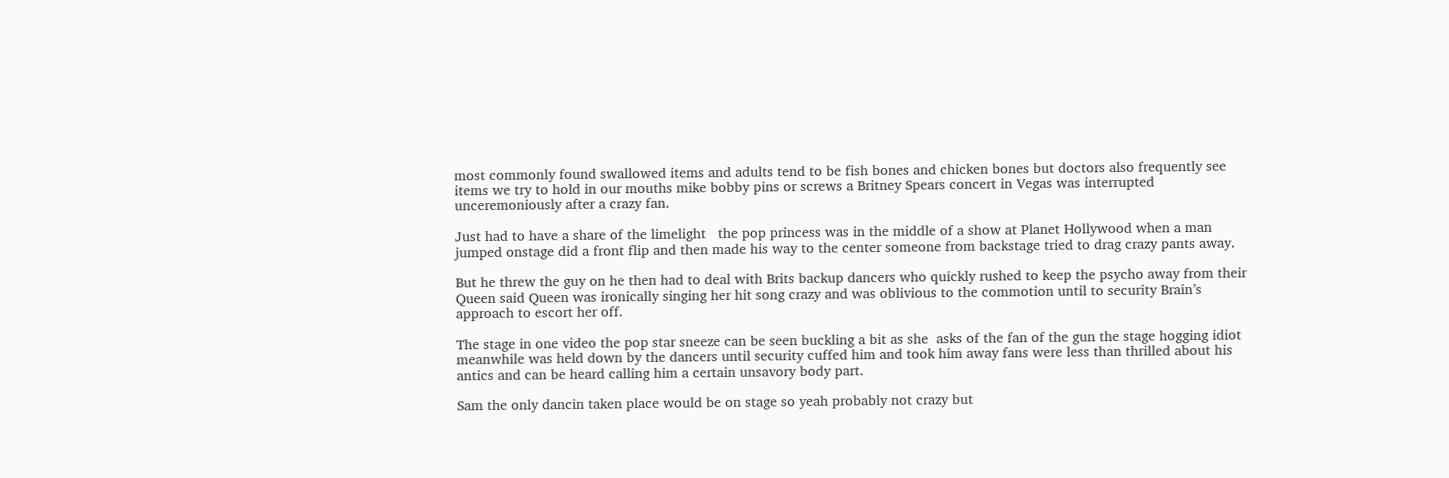most commonly found swallowed items and adults tend to be fish bones and chicken bones but doctors also frequently see items we try to hold in our mouths mike bobby pins or screws a Britney Spears concert in Vegas was interrupted unceremoniously after a crazy fan.

Just had to have a share of the limelight   the pop princess was in the middle of a show at Planet Hollywood when a man jumped onstage did a front flip and then made his way to the center someone from backstage tried to drag crazy pants away.

But he threw the guy on he then had to deal with Brits backup dancers who quickly rushed to keep the psycho away from their Queen said Queen was ironically singing her hit song crazy and was oblivious to the commotion until to security Brain’s approach to escort her off.

The stage in one video the pop star sneeze can be seen buckling a bit as she  asks of the fan of the gun the stage hogging idiot meanwhile was held down by the dancers until security cuffed him and took him away fans were less than thrilled about his antics and can be heard calling him a certain unsavory body part.

Sam the only dancin taken place would be on stage so yeah probably not crazy but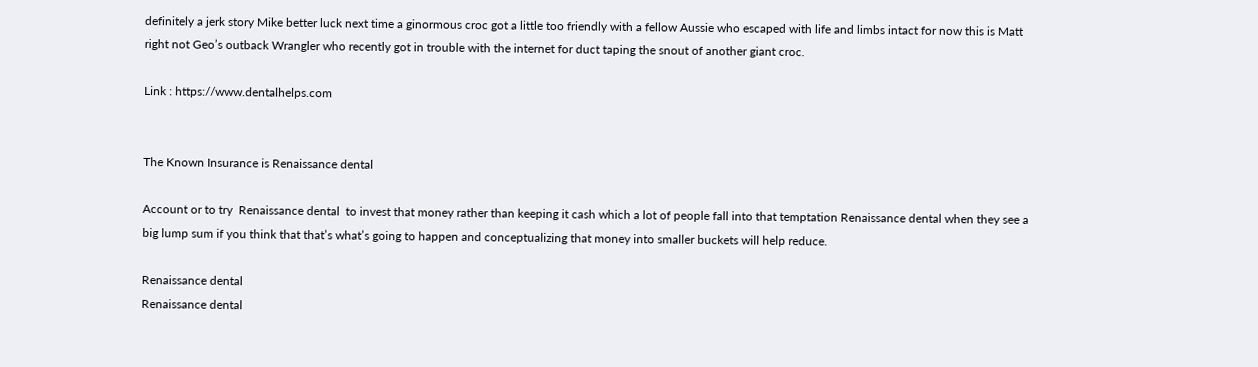definitely a jerk story Mike better luck next time a ginormous croc got a little too friendly with a fellow Aussie who escaped with life and limbs intact for now this is Matt right not Geo’s outback Wrangler who recently got in trouble with the internet for duct taping the snout of another giant croc.

Link : https://www.dentalhelps.com


The Known Insurance is Renaissance dental

Account or to try  Renaissance dental  to invest that money rather than keeping it cash which a lot of people fall into that temptation Renaissance dental when they see a big lump sum if you think that that’s what’s going to happen and conceptualizing that money into smaller buckets will help reduce.

Renaissance dental
Renaissance dental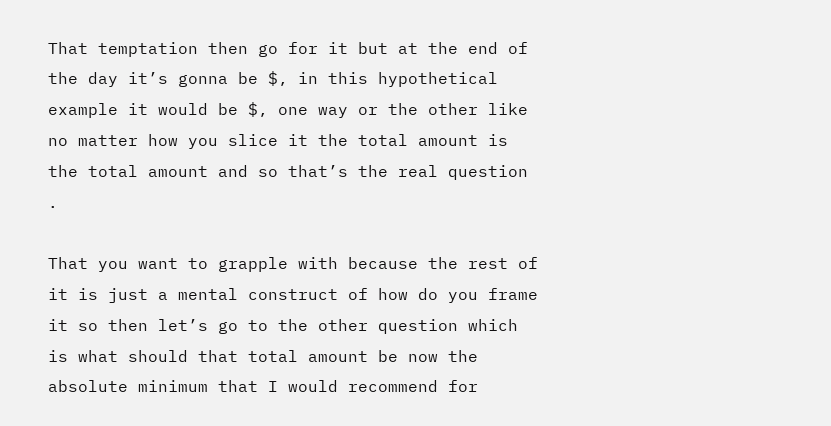That temptation then go for it but at the end of the day it’s gonna be $, in this hypothetical example it would be $, one way or the other like no matter how you slice it the total amount is the total amount and so that’s the real question .

That you want to grapple with because the rest of it is just a mental construct of how do you frame it so then let’s go to the other question which is what should that total amount be now the absolute minimum that I would recommend for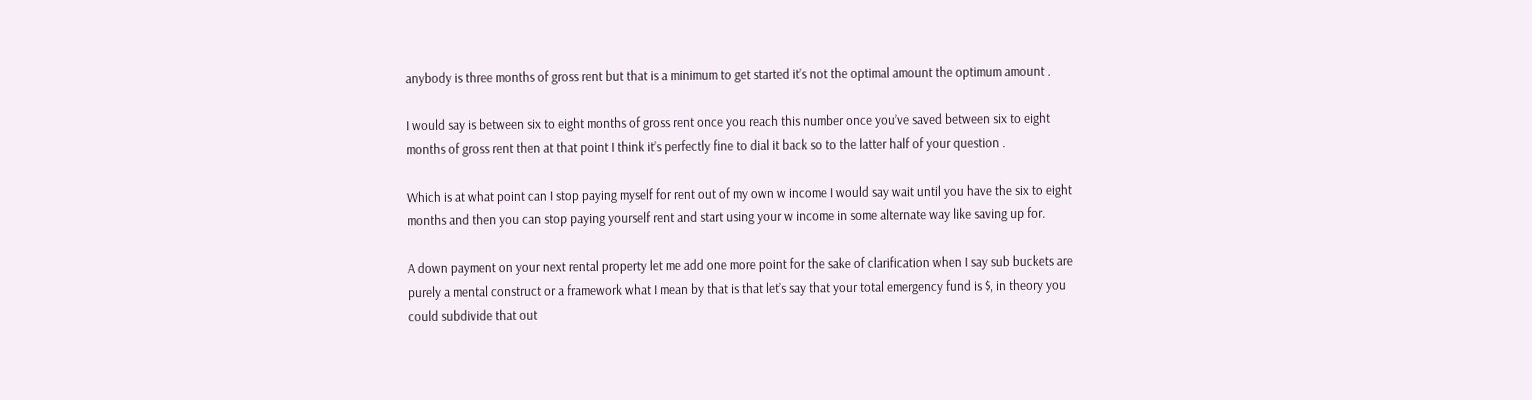anybody is three months of gross rent but that is a minimum to get started it’s not the optimal amount the optimum amount .

I would say is between six to eight months of gross rent once you reach this number once you’ve saved between six to eight months of gross rent then at that point I think it’s perfectly fine to dial it back so to the latter half of your question .

Which is at what point can I stop paying myself for rent out of my own w income I would say wait until you have the six to eight months and then you can stop paying yourself rent and start using your w income in some alternate way like saving up for.

A down payment on your next rental property let me add one more point for the sake of clarification when I say sub buckets are purely a mental construct or a framework what I mean by that is that let’s say that your total emergency fund is $, in theory you could subdivide that out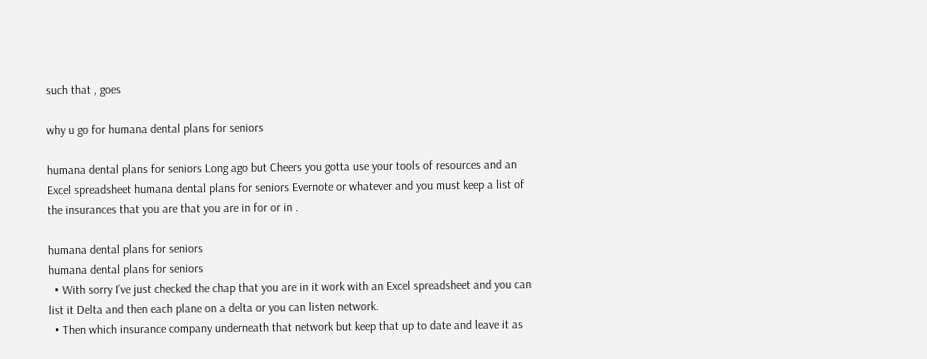such that , goes

why u go for humana dental plans for seniors

humana dental plans for seniors Long ago but Cheers you gotta use your tools of resources and an Excel spreadsheet humana dental plans for seniors Evernote or whatever and you must keep a list of the insurances that you are that you are in for or in .

humana dental plans for seniors
humana dental plans for seniors
  • With sorry I’ve just checked the chap that you are in it work with an Excel spreadsheet and you can list it Delta and then each plane on a delta or you can listen network.
  • Then which insurance company underneath that network but keep that up to date and leave it as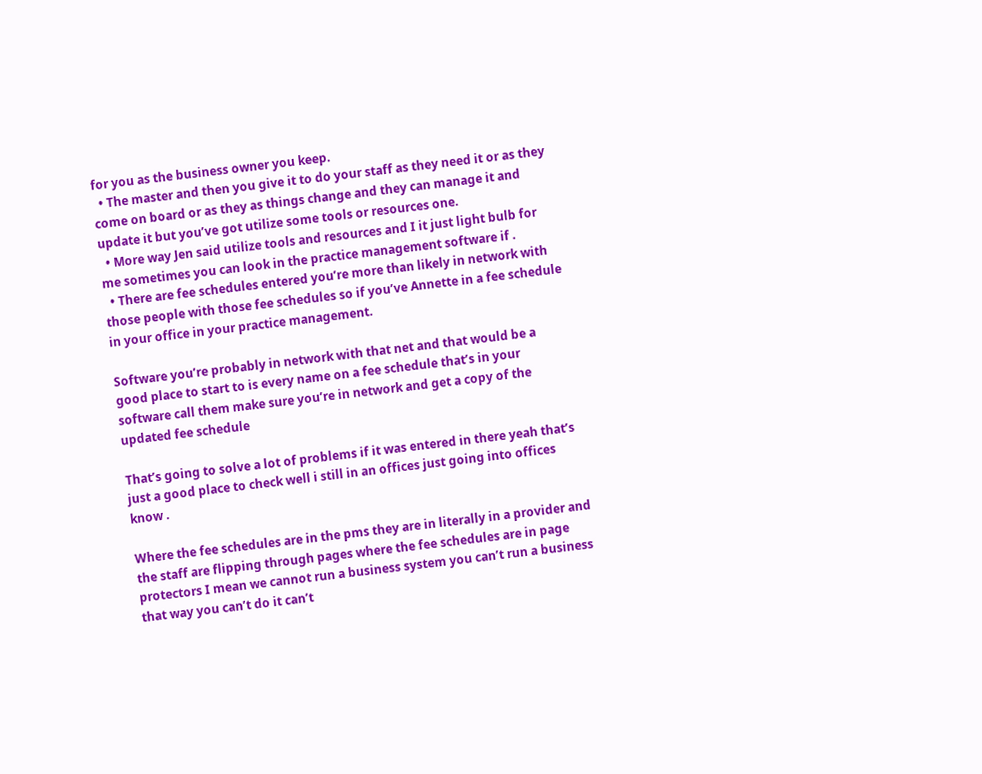for you as the business owner you keep.
  • The master and then you give it to do your staff as they need it or as they come on board or as they as things change and they can manage it and update it but you’ve got utilize some tools or resources one.
  • More way Jen said utilize tools and resources and I it just light bulb for me sometimes you can look in the practice management software if .
  • There are fee schedules entered you’re more than likely in network with those people with those fee schedules so if you’ve Annette in a fee schedule in your office in your practice management.

Software you’re probably in network with that net and that would be a good place to start to is every name on a fee schedule that’s in your software call them make sure you’re in network and get a copy of the updated fee schedule

That’s going to solve a lot of problems if it was entered in there yeah that’s just a good place to check well i still in an offices just going into offices know .

Where the fee schedules are in the pms they are in literally in a provider and the staff are flipping through pages where the fee schedules are in page protectors I mean we cannot run a business system you can’t run a business that way you can’t do it can’t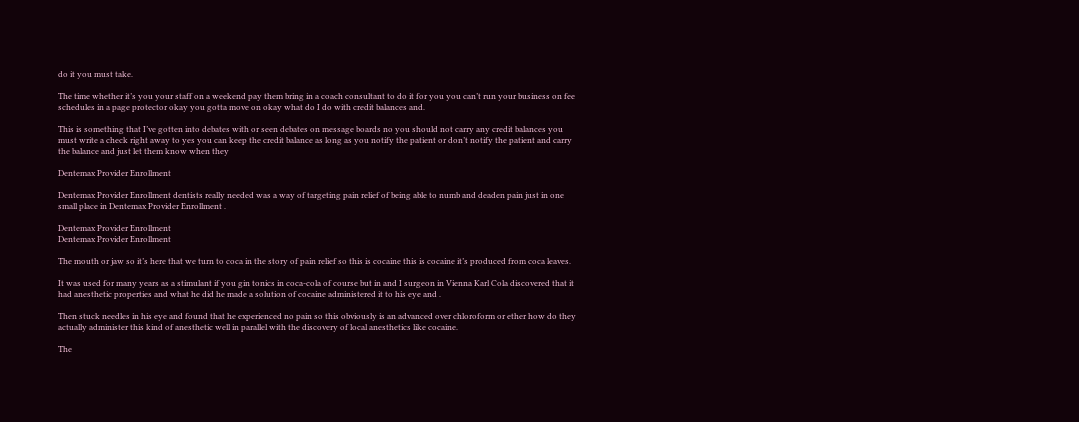do it you must take.

The time whether it’s you your staff on a weekend pay them bring in a coach consultant to do it for you you can’t run your business on fee schedules in a page protector okay you gotta move on okay what do I do with credit balances and.

This is something that I’ve gotten into debates with or seen debates on message boards no you should not carry any credit balances you must write a check right away to yes you can keep the credit balance as long as you notify the patient or don’t notify the patient and carry the balance and just let them know when they

Dentemax Provider Enrollment

Dentemax Provider Enrollment dentists really needed was a way of targeting pain relief of being able to numb and deaden pain just in one small place in Dentemax Provider Enrollment .

Dentemax Provider Enrollment
Dentemax Provider Enrollment

The mouth or jaw so it’s here that we turn to coca in the story of pain relief so this is cocaine this is cocaine it’s produced from coca leaves.

It was used for many years as a stimulant if you gin tonics in coca-cola of course but in and I surgeon in Vienna Karl Cola discovered that it had anesthetic properties and what he did he made a solution of cocaine administered it to his eye and .

Then stuck needles in his eye and found that he experienced no pain so this obviously is an advanced over chloroform or ether how do they actually administer this kind of anesthetic well in parallel with the discovery of local anesthetics like cocaine.

The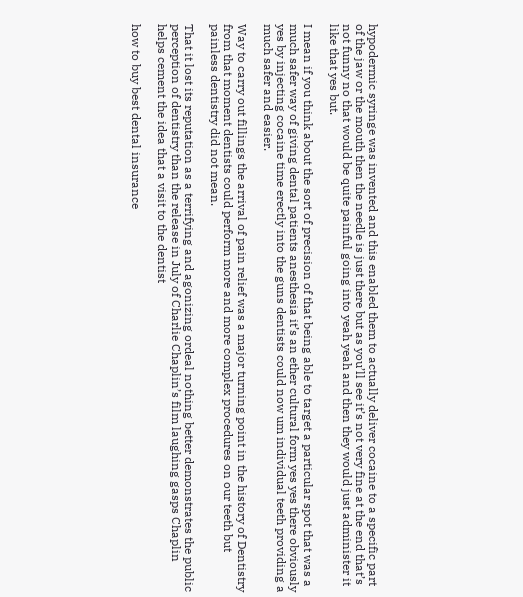hypodermic syringe was invented and this enabled them to actually deliver cocaine to a specific part of the jaw or the mouth then the needle is just there but as you’ll see it’s not very fine at the end that’s not funny no that would be quite painful going into yeah yeah and then they would just administer it like that yes but.

I mean if you think about the sort of precision of that being able to target a particular spot that was a much safer way of giving dental patients anesthesia it’s an ether cultural form yes yes there obviously yes by injecting cocaine time erectly into the guns dentists could now um individual teeth providing a much safer and easier.

Way to carry out fillings the arrival of pain relief was a major turning point in the history of Dentistry from that moment dentists could perform more and more complex procedures on our teeth but painless dentistry did not mean.

That it lost its reputation as a terrifying and agonizing ordeal nothing better demonstrates the public perception of dentistry than the release in July of Charlie Chaplin’s film laughing gasps Chaplin helps cement the idea that a visit to the dentist

how to buy best dental insurance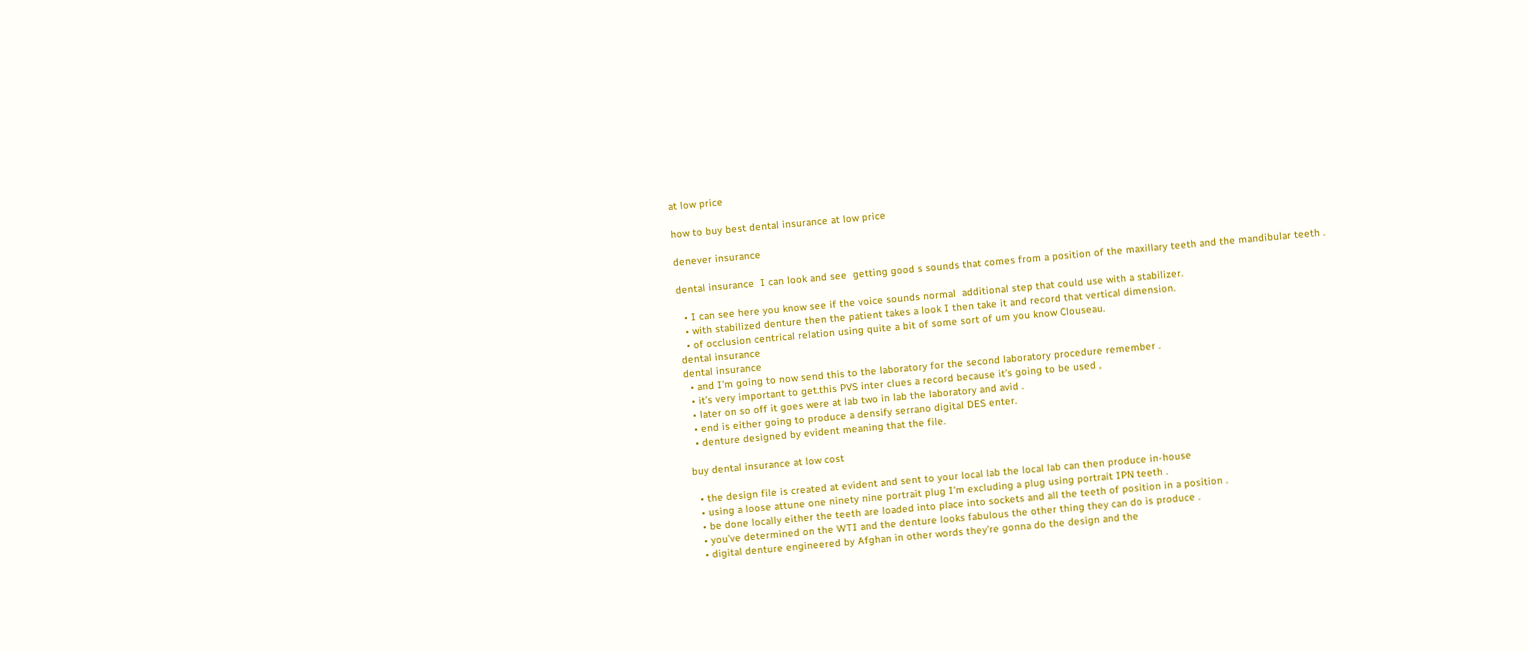at low price

how to buy best dental insurance at low price

denever insurance

dental insurance  I can look and see  getting good s sounds that comes from a position of the maxillary teeth and the mandibular teeth .

  • I can see here you know see if the voice sounds normal  additional step that could use with a stabilizer.
  • with stabilized denture then the patient takes a look I then take it and record that vertical dimension.
  • of occlusion centrical relation using quite a bit of some sort of um you know Clouseau.
dental insurance
dental insurance
  • and I’m going to now send this to the laboratory for the second laboratory procedure remember .
  • it’s very important to get.this PVS inter clues a record because it’s going to be used ,
  • later on so off it goes were at lab two in lab the laboratory and avid .
  • end is either going to produce a densify serrano digital DES enter.
  • denture designed by evident meaning that the file.

buy dental insurance at low cost

  • the design file is created at evident and sent to your local lab the local lab can then produce in-house
  • using a loose attune one ninety nine portrait plug I’m excluding a plug using portrait IPN teeth .
  • be done locally either the teeth are loaded into place into sockets and all the teeth of position in a position .
  • you’ve determined on the WTI and the denture looks fabulous the other thing they can do is produce .
  • digital denture engineered by Afghan in other words they’re gonna do the design and the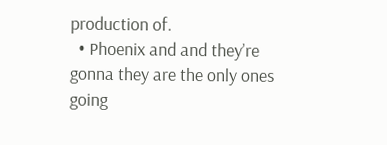production of.
  • Phoenix and and they’re gonna they are the only ones going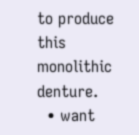to produce this monolithic denture.
  • want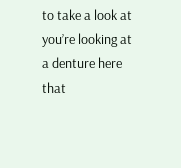to take a look at you’re looking at a denture here that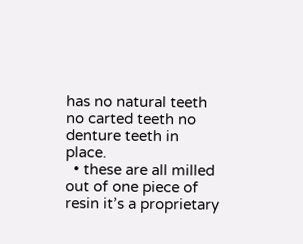has no natural teeth no carted teeth no denture teeth in place.
  • these are all milled out of one piece of resin it’s a proprietary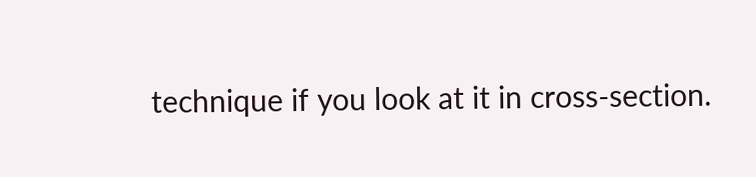technique if you look at it in cross-section.